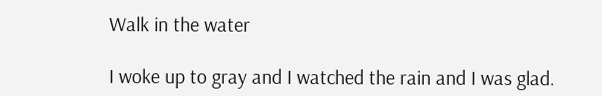Walk in the water

I woke up to gray and I watched the rain and I was glad.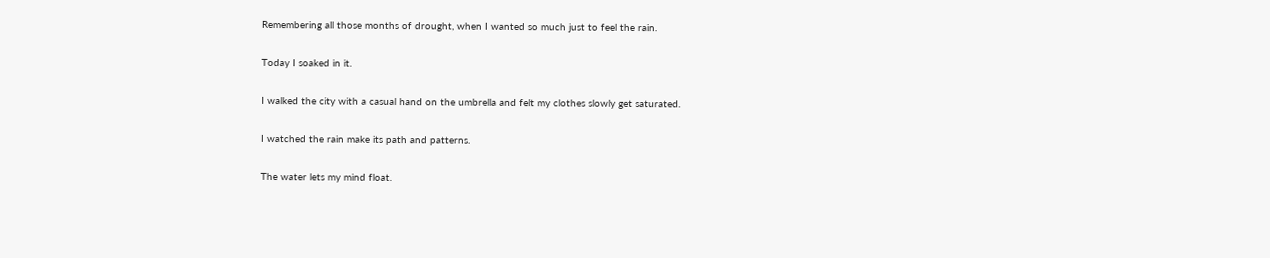Remembering all those months of drought, when I wanted so much just to feel the rain.

Today I soaked in it.

I walked the city with a casual hand on the umbrella and felt my clothes slowly get saturated.

I watched the rain make its path and patterns.

The water lets my mind float.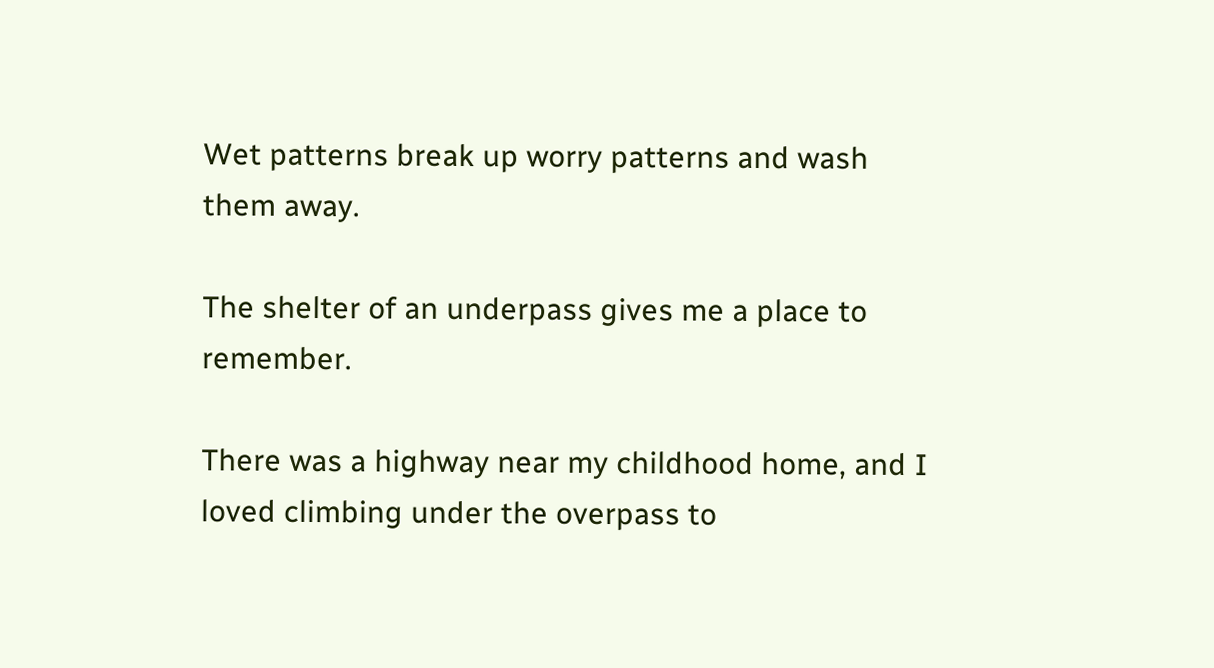Wet patterns break up worry patterns and wash them away.

The shelter of an underpass gives me a place to remember.

There was a highway near my childhood home, and I loved climbing under the overpass to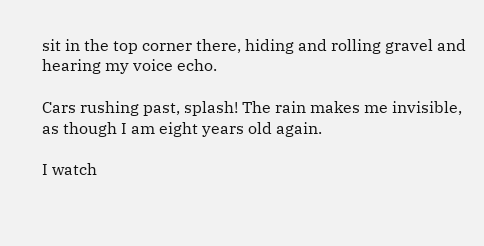sit in the top corner there, hiding and rolling gravel and hearing my voice echo.

Cars rushing past, splash! The rain makes me invisible, as though I am eight years old again.

I watch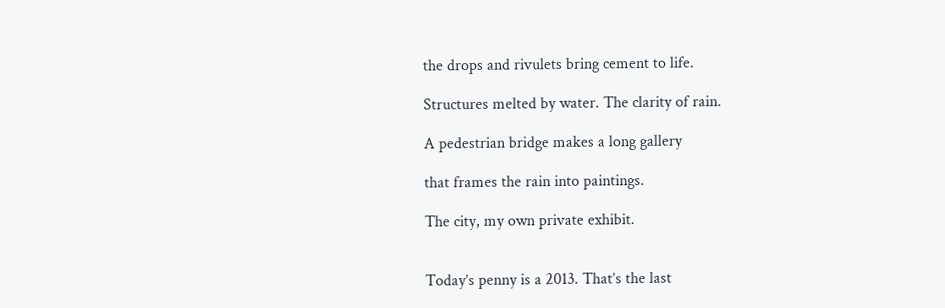the drops and rivulets bring cement to life.

Structures melted by water. The clarity of rain.

A pedestrian bridge makes a long gallery

that frames the rain into paintings.

The city, my own private exhibit.


Today’s penny is a 2013. That’s the last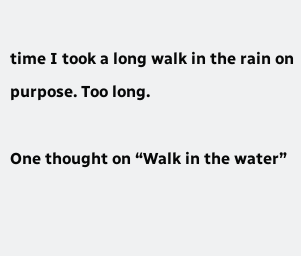time I took a long walk in the rain on purpose. Too long.

One thought on “Walk in the water”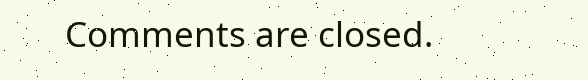Comments are closed.